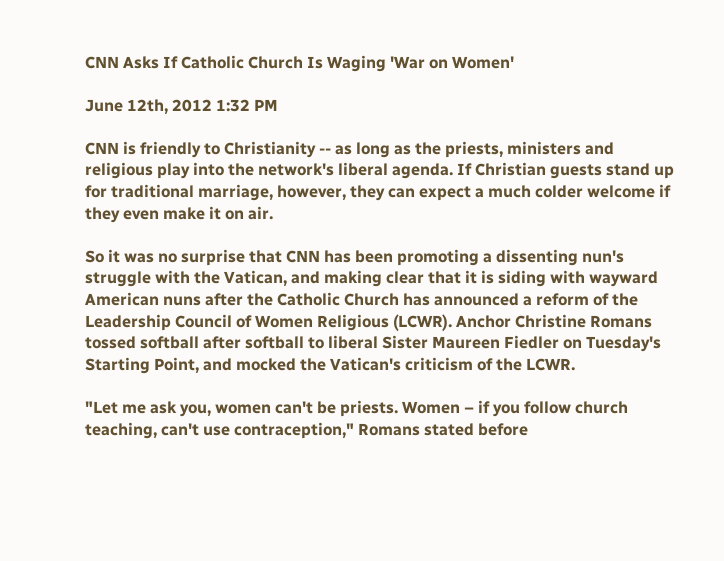CNN Asks If Catholic Church Is Waging 'War on Women'

June 12th, 2012 1:32 PM

CNN is friendly to Christianity -- as long as the priests, ministers and religious play into the network's liberal agenda. If Christian guests stand up for traditional marriage, however, they can expect a much colder welcome if they even make it on air.

So it was no surprise that CNN has been promoting a dissenting nun's struggle with the Vatican, and making clear that it is siding with wayward American nuns after the Catholic Church has announced a reform of the Leadership Council of Women Religious (LCWR). Anchor Christine Romans tossed softball after softball to liberal Sister Maureen Fiedler on Tuesday's Starting Point, and mocked the Vatican's criticism of the LCWR.

"Let me ask you, women can't be priests. Women – if you follow church teaching, can't use contraception," Romans stated before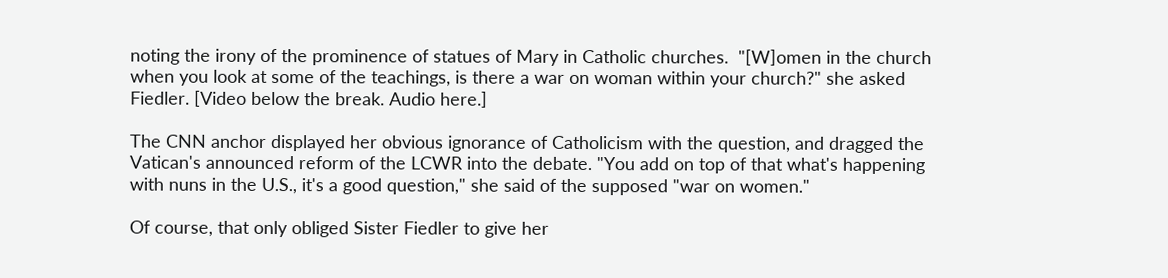noting the irony of the prominence of statues of Mary in Catholic churches.  "[W]omen in the church when you look at some of the teachings, is there a war on woman within your church?" she asked Fiedler. [Video below the break. Audio here.]

The CNN anchor displayed her obvious ignorance of Catholicism with the question, and dragged the Vatican's announced reform of the LCWR into the debate. "You add on top of that what's happening with nuns in the U.S., it's a good question," she said of the supposed "war on women."

Of course, that only obliged Sister Fiedler to give her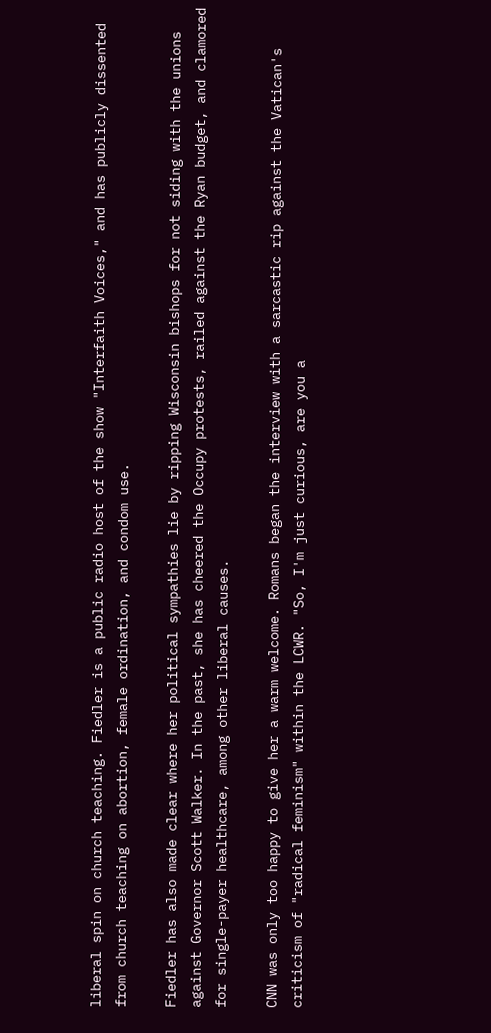liberal spin on church teaching. Fiedler is a public radio host of the show "Interfaith Voices," and has publicly dissented from church teaching on abortion, female ordination, and condom use.

Fiedler has also made clear where her political sympathies lie by ripping Wisconsin bishops for not siding with the unions against Governor Scott Walker. In the past, she has cheered the Occupy protests, railed against the Ryan budget, and clamored for single-payer healthcare, among other liberal causes.

CNN was only too happy to give her a warm welcome. Romans began the interview with a sarcastic rip against the Vatican's criticism of "radical feminism" within the LCWR. "So, I'm just curious, are you a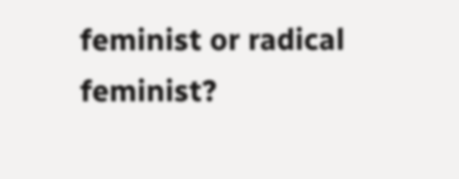feminist or radical feminist?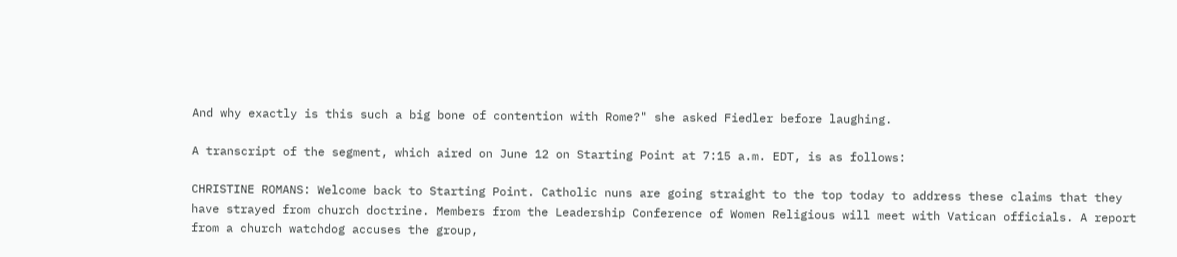And why exactly is this such a big bone of contention with Rome?" she asked Fiedler before laughing.

A transcript of the segment, which aired on June 12 on Starting Point at 7:15 a.m. EDT, is as follows:

CHRISTINE ROMANS: Welcome back to Starting Point. Catholic nuns are going straight to the top today to address these claims that they have strayed from church doctrine. Members from the Leadership Conference of Women Religious will meet with Vatican officials. A report from a church watchdog accuses the group,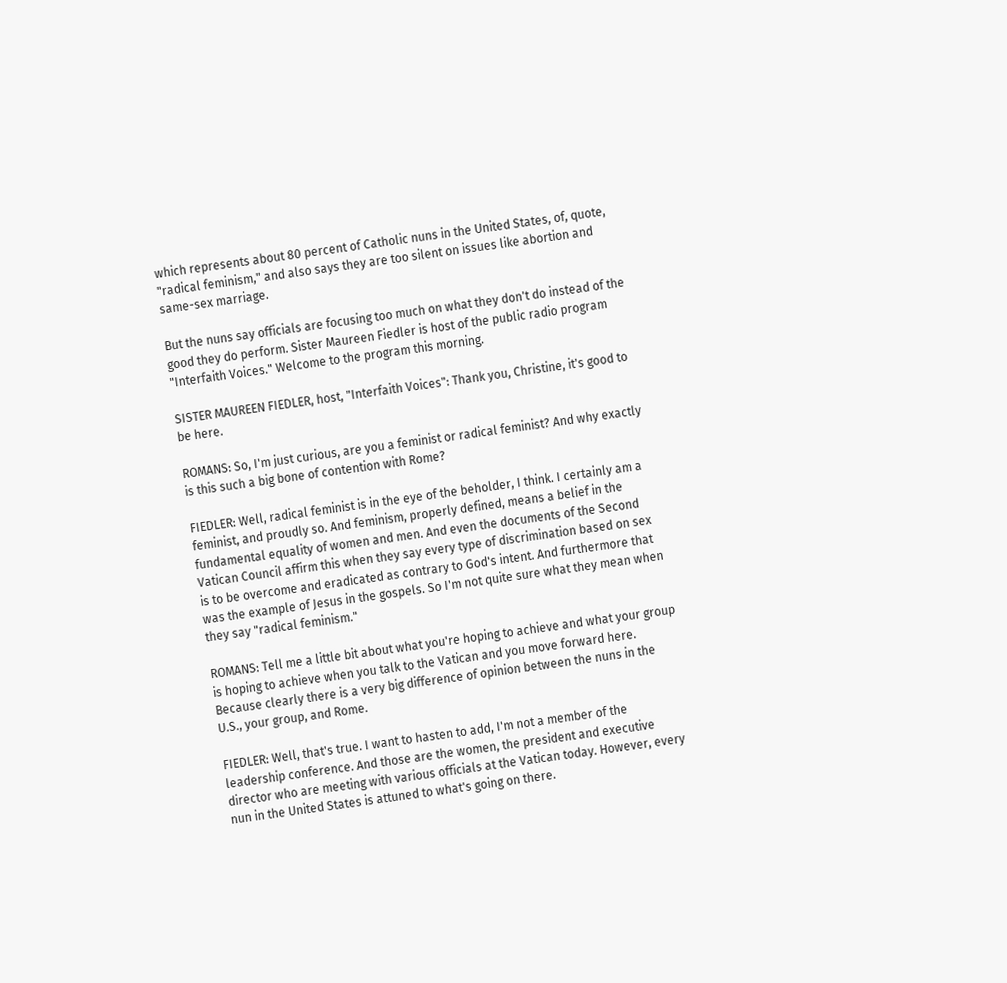which represents about 80 percent of Catholic nuns in the United States, of, quote, "radical feminism," and also says they are too silent on issues like abortion and same-sex marriage.

But the nuns say officials are focusing too much on what they don't do instead of the good they do perform. Sister Maureen Fiedler is host of the public radio program "Interfaith Voices." Welcome to the program this morning.

SISTER MAUREEN FIEDLER, host, "Interfaith Voices": Thank you, Christine, it's good to be here.

ROMANS: So, I'm just curious, are you a feminist or radical feminist? And why exactly is this such a big bone of contention with Rome?

FIEDLER: Well, radical feminist is in the eye of the beholder, I think. I certainly am a feminist, and proudly so. And feminism, properly defined, means a belief in the fundamental equality of women and men. And even the documents of the Second Vatican Council affirm this when they say every type of discrimination based on sex is to be overcome and eradicated as contrary to God's intent. And furthermore that was the example of Jesus in the gospels. So I'm not quite sure what they mean when they say "radical feminism."

ROMANS: Tell me a little bit about what you're hoping to achieve and what your group is hoping to achieve when you talk to the Vatican and you move forward here. Because clearly there is a very big difference of opinion between the nuns in the U.S., your group, and Rome.

FIEDLER: Well, that's true. I want to hasten to add, I'm not a member of the leadership conference. And those are the women, the president and executive director who are meeting with various officials at the Vatican today. However, every nun in the United States is attuned to what's going on there.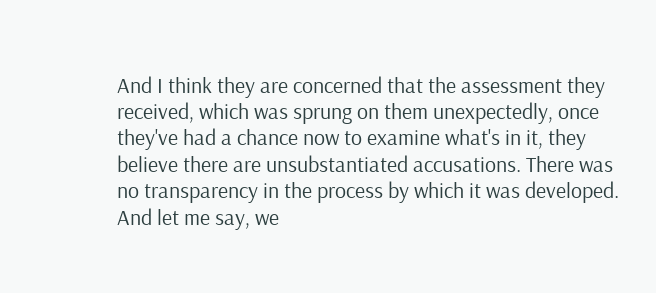And I think they are concerned that the assessment they received, which was sprung on them unexpectedly, once they've had a chance now to examine what's in it, they believe there are unsubstantiated accusations. There was no transparency in the process by which it was developed. And let me say, we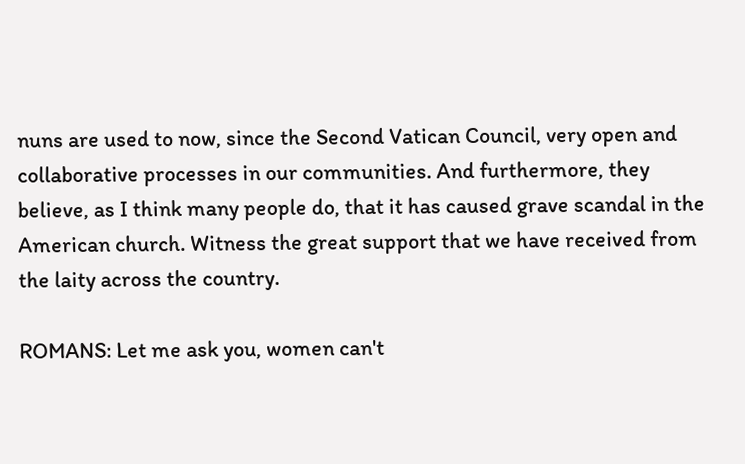nuns are used to now, since the Second Vatican Council, very open and collaborative processes in our communities. And furthermore, they believe, as I think many people do, that it has caused grave scandal in the American church. Witness the great support that we have received from the laity across the country.

ROMANS: Let me ask you, women can't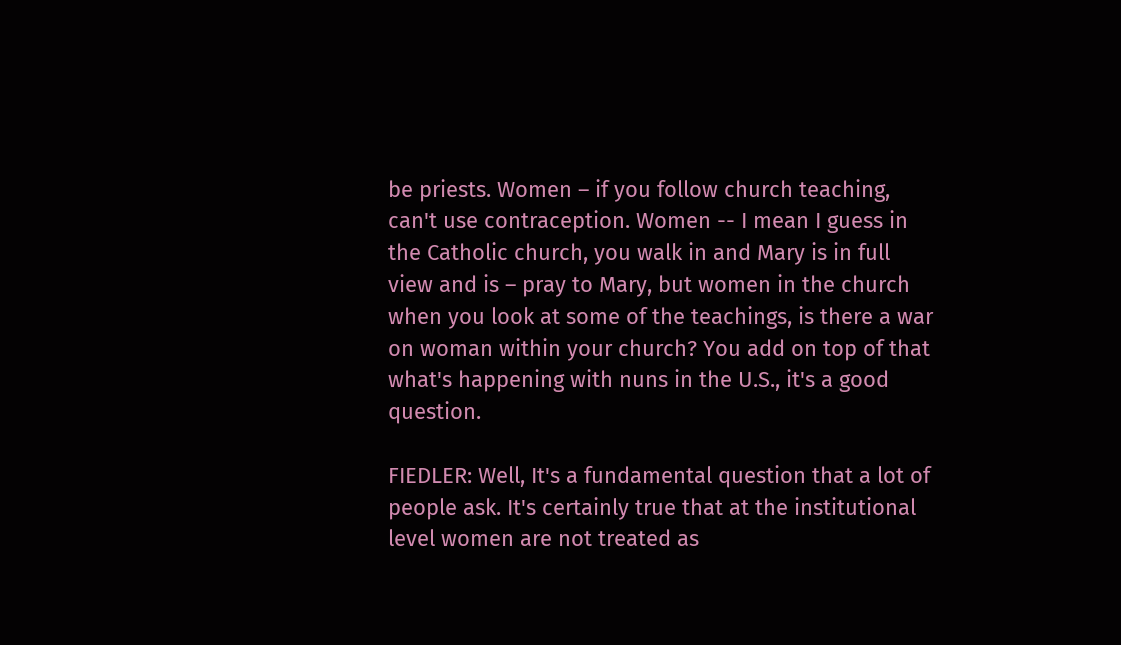be priests. Women – if you follow church teaching, can't use contraception. Women -- I mean I guess in the Catholic church, you walk in and Mary is in full view and is – pray to Mary, but women in the church when you look at some of the teachings, is there a war on woman within your church? You add on top of that what's happening with nuns in the U.S., it's a good question.

FIEDLER: Well, It's a fundamental question that a lot of people ask. It's certainly true that at the institutional level women are not treated as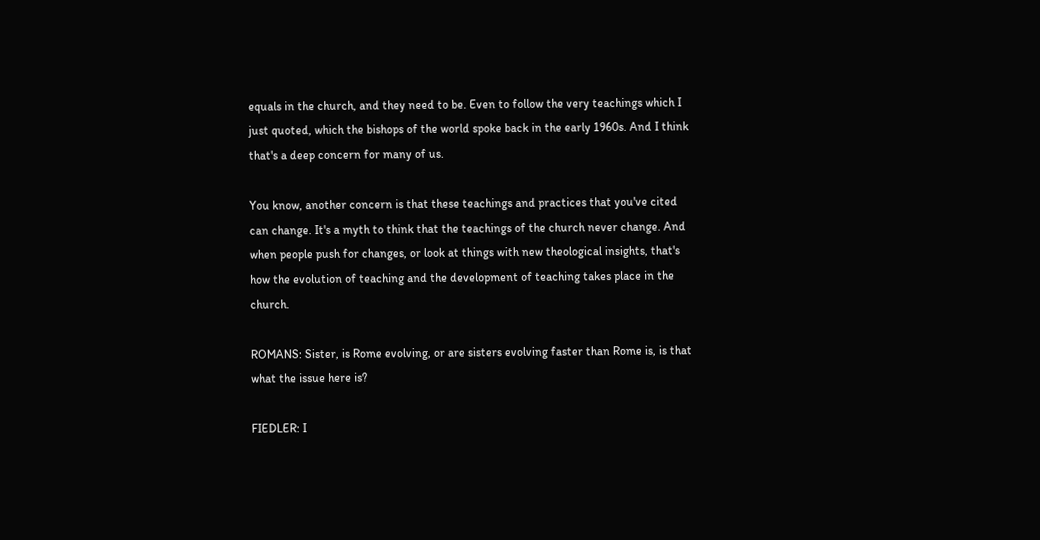equals in the church, and they need to be. Even to follow the very teachings which I just quoted, which the bishops of the world spoke back in the early 1960s. And I think that's a deep concern for many of us.

You know, another concern is that these teachings and practices that you've cited can change. It's a myth to think that the teachings of the church never change. And when people push for changes, or look at things with new theological insights, that's how the evolution of teaching and the development of teaching takes place in the church.

ROMANS: Sister, is Rome evolving, or are sisters evolving faster than Rome is, is that what the issue here is?

FIEDLER: I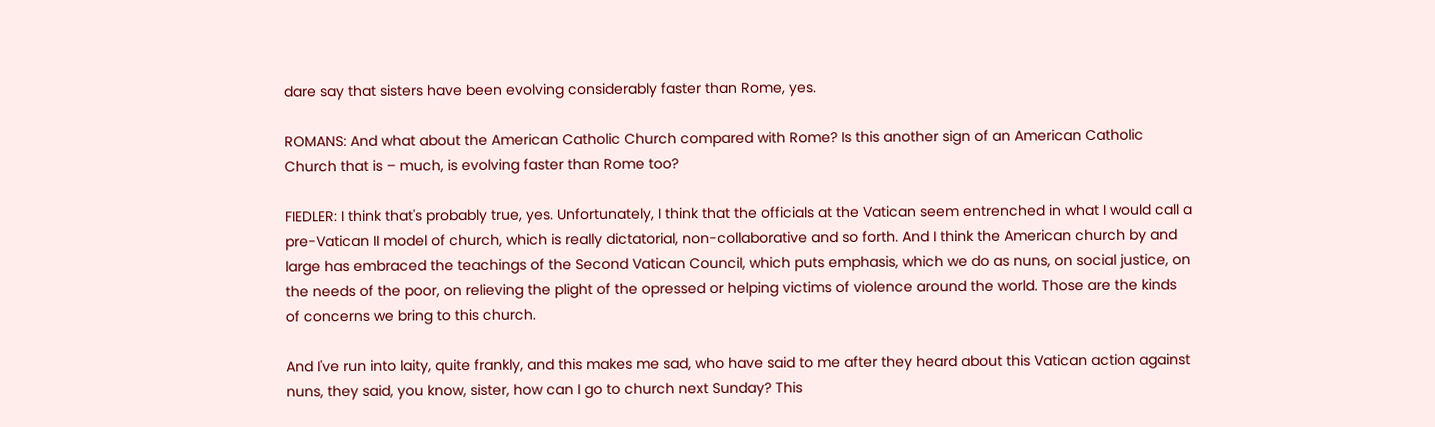dare say that sisters have been evolving considerably faster than Rome, yes.

ROMANS: And what about the American Catholic Church compared with Rome? Is this another sign of an American Catholic Church that is – much, is evolving faster than Rome too?

FIEDLER: I think that's probably true, yes. Unfortunately, I think that the officials at the Vatican seem entrenched in what I would call a pre-Vatican II model of church, which is really dictatorial, non-collaborative and so forth. And I think the American church by and large has embraced the teachings of the Second Vatican Council, which puts emphasis, which we do as nuns, on social justice, on the needs of the poor, on relieving the plight of the opressed or helping victims of violence around the world. Those are the kinds of concerns we bring to this church.

And I've run into laity, quite frankly, and this makes me sad, who have said to me after they heard about this Vatican action against nuns, they said, you know, sister, how can I go to church next Sunday? This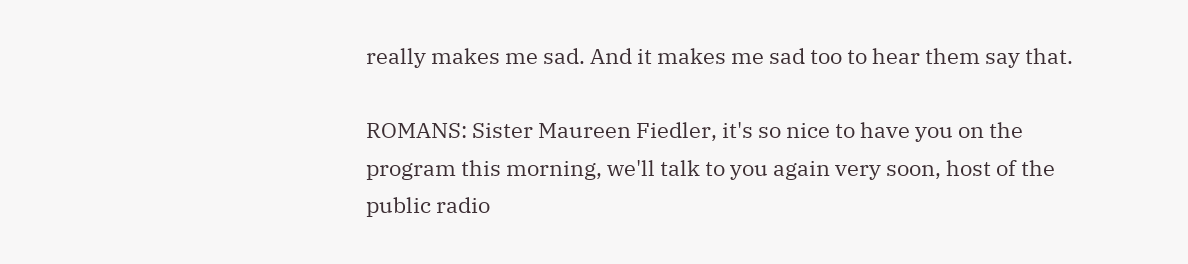really makes me sad. And it makes me sad too to hear them say that.

ROMANS: Sister Maureen Fiedler, it's so nice to have you on the program this morning, we'll talk to you again very soon, host of the public radio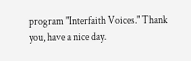program "Interfaith Voices." Thank you, have a nice day.